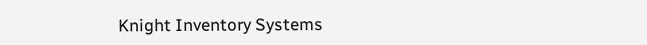Knight Inventory Systems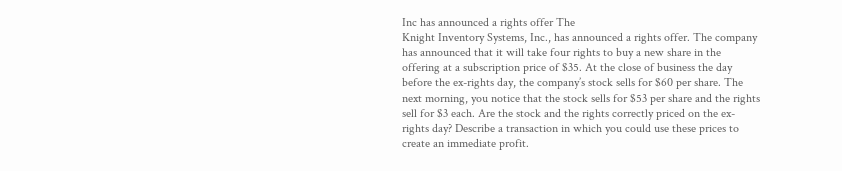Inc has announced a rights offer The
Knight Inventory Systems, Inc., has announced a rights offer. The company has announced that it will take four rights to buy a new share in the offering at a subscription price of $35. At the close of business the day before the ex-rights day, the company’s stock sells for $60 per share. The next morning, you notice that the stock sells for $53 per share and the rights sell for $3 each. Are the stock and the rights correctly priced on the ex-rights day? Describe a transaction in which you could use these prices to create an immediate profit.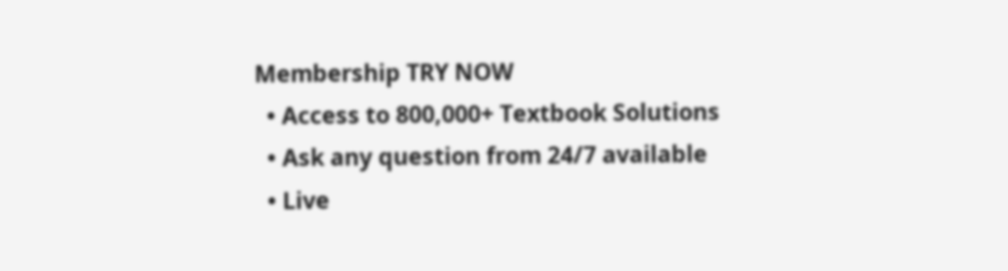Membership TRY NOW
  • Access to 800,000+ Textbook Solutions
  • Ask any question from 24/7 available
  • Live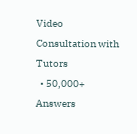Video Consultation with Tutors
  • 50,000+ Answers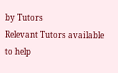by Tutors
Relevant Tutors available to help